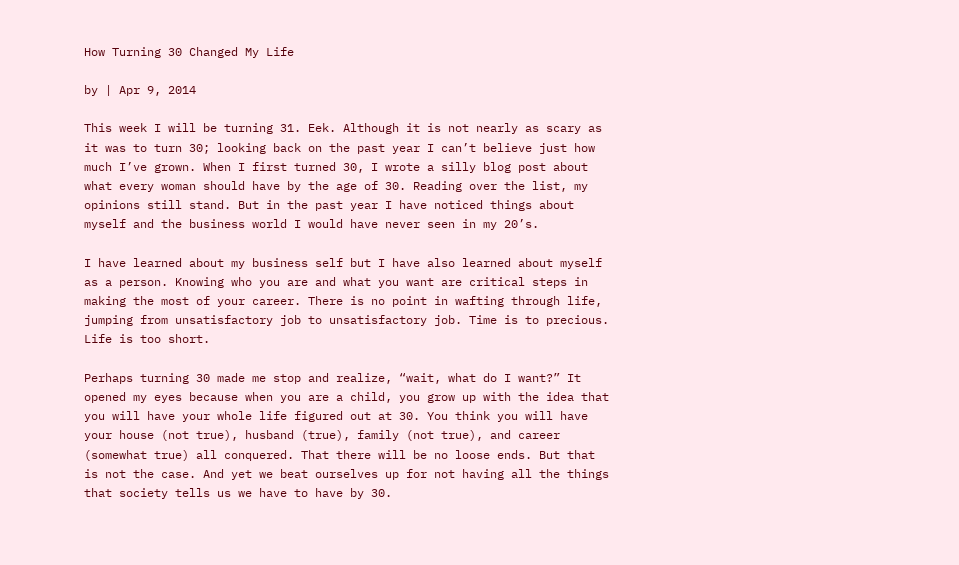How Turning 30 Changed My Life

by | Apr 9, 2014

This week I will be turning 31. Eek. Although it is not nearly as scary as it was to turn 30; looking back on the past year I can’t believe just how much I’ve grown. When I first turned 30, I wrote a silly blog post about what every woman should have by the age of 30. Reading over the list, my opinions still stand. But in the past year I have noticed things about myself and the business world I would have never seen in my 20’s.

I have learned about my business self but I have also learned about myself as a person. Knowing who you are and what you want are critical steps in making the most of your career. There is no point in wafting through life, jumping from unsatisfactory job to unsatisfactory job. Time is to precious. Life is too short.

Perhaps turning 30 made me stop and realize, “wait, what do I want?” It opened my eyes because when you are a child, you grow up with the idea that you will have your whole life figured out at 30. You think you will have your house (not true), husband (true), family (not true), and career (somewhat true) all conquered. That there will be no loose ends. But that is not the case. And yet we beat ourselves up for not having all the things that society tells us we have to have by 30.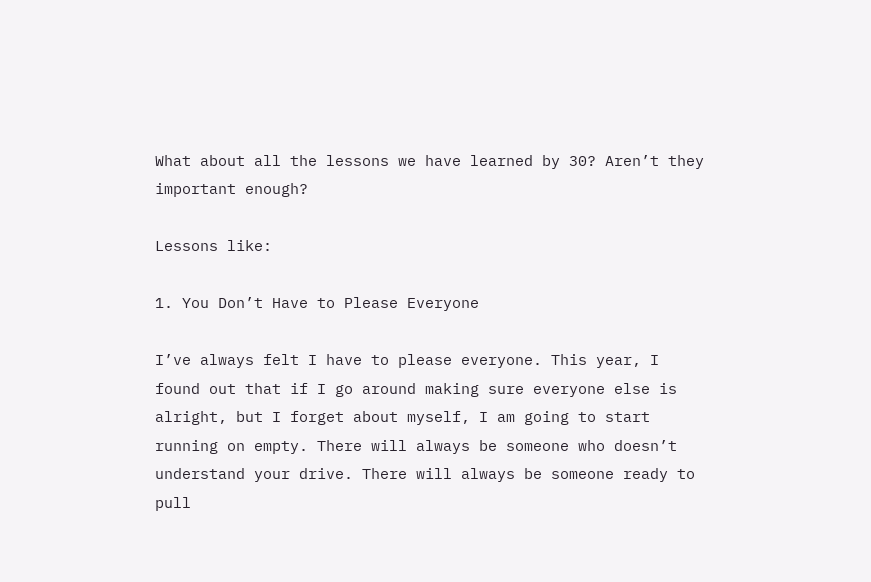What about all the lessons we have learned by 30? Aren’t they important enough?

Lessons like:

1. You Don’t Have to Please Everyone

I’ve always felt I have to please everyone. This year, I found out that if I go around making sure everyone else is alright, but I forget about myself, I am going to start running on empty. There will always be someone who doesn’t understand your drive. There will always be someone ready to pull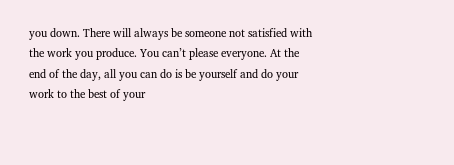you down. There will always be someone not satisfied with the work you produce. You can’t please everyone. At the end of the day, all you can do is be yourself and do your work to the best of your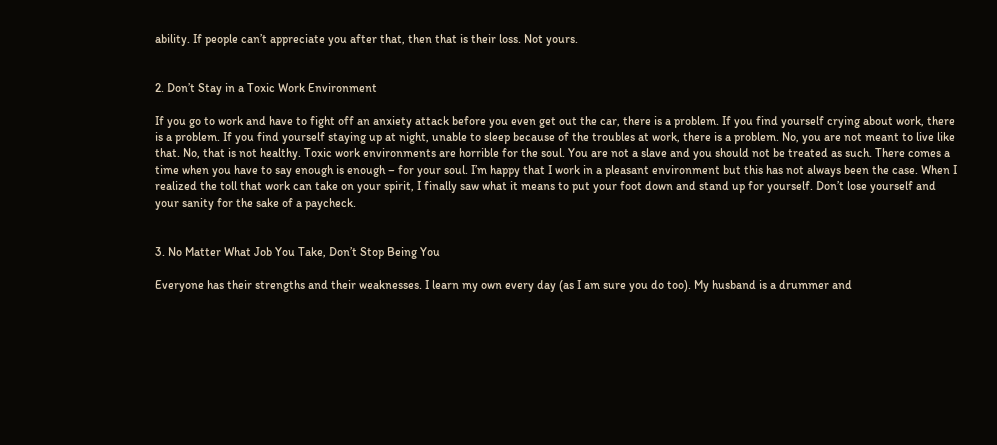ability. If people can’t appreciate you after that, then that is their loss. Not yours.


2. Don’t Stay in a Toxic Work Environment

If you go to work and have to fight off an anxiety attack before you even get out the car, there is a problem. If you find yourself crying about work, there is a problem. If you find yourself staying up at night, unable to sleep because of the troubles at work, there is a problem. No, you are not meant to live like that. No, that is not healthy. Toxic work environments are horrible for the soul. You are not a slave and you should not be treated as such. There comes a time when you have to say enough is enough – for your soul. I’m happy that I work in a pleasant environment but this has not always been the case. When I realized the toll that work can take on your spirit, I finally saw what it means to put your foot down and stand up for yourself. Don’t lose yourself and your sanity for the sake of a paycheck.


3. No Matter What Job You Take, Don’t Stop Being You

Everyone has their strengths and their weaknesses. I learn my own every day (as I am sure you do too). My husband is a drummer and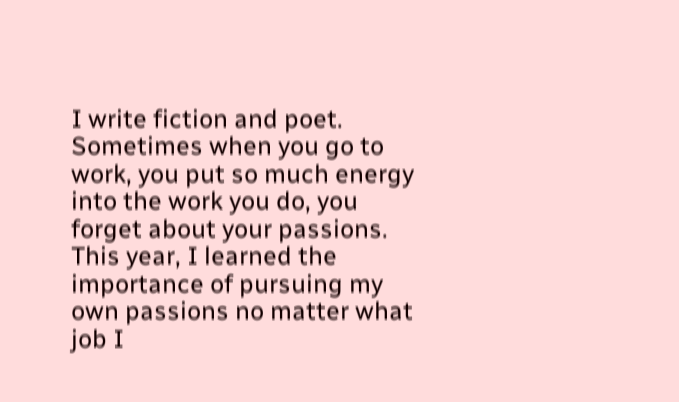I write fiction and poet. Sometimes when you go to work, you put so much energy into the work you do, you forget about your passions. This year, I learned the importance of pursuing my own passions no matter what job I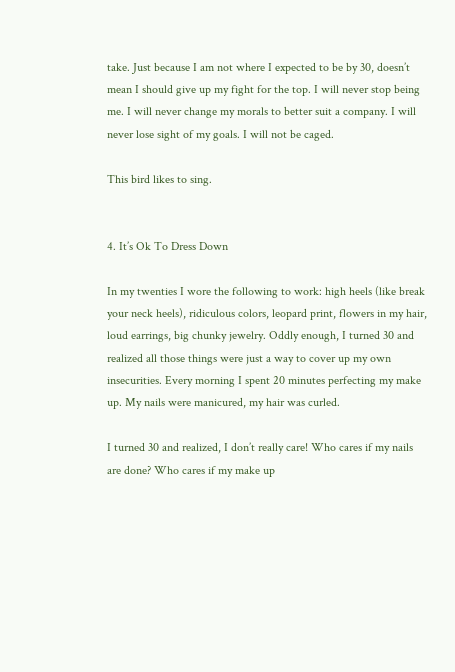take. Just because I am not where I expected to be by 30, doesn’t mean I should give up my fight for the top. I will never stop being me. I will never change my morals to better suit a company. I will never lose sight of my goals. I will not be caged.

This bird likes to sing.


4. It’s Ok To Dress Down

In my twenties I wore the following to work: high heels (like break your neck heels), ridiculous colors, leopard print, flowers in my hair, loud earrings, big chunky jewelry. Oddly enough, I turned 30 and realized all those things were just a way to cover up my own insecurities. Every morning I spent 20 minutes perfecting my make up. My nails were manicured, my hair was curled.

I turned 30 and realized, I don’t really care! Who cares if my nails are done? Who cares if my make up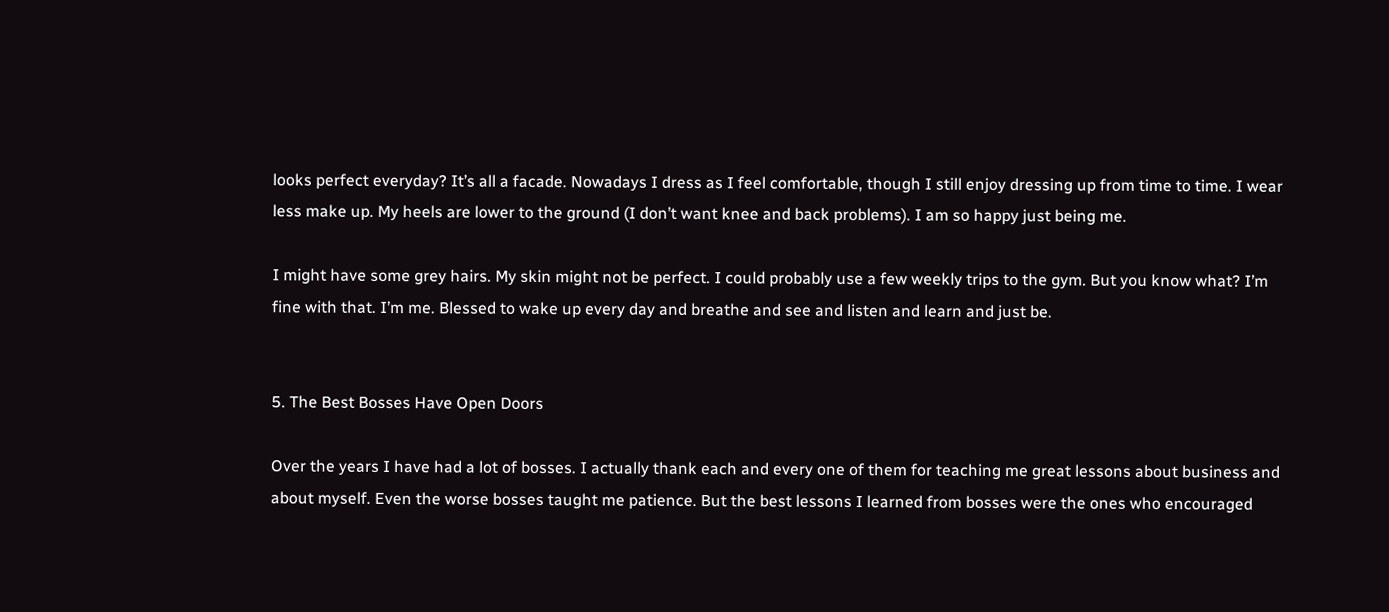looks perfect everyday? It’s all a facade. Nowadays I dress as I feel comfortable, though I still enjoy dressing up from time to time. I wear less make up. My heels are lower to the ground (I don’t want knee and back problems). I am so happy just being me.

I might have some grey hairs. My skin might not be perfect. I could probably use a few weekly trips to the gym. But you know what? I’m fine with that. I’m me. Blessed to wake up every day and breathe and see and listen and learn and just be.


5. The Best Bosses Have Open Doors

Over the years I have had a lot of bosses. I actually thank each and every one of them for teaching me great lessons about business and about myself. Even the worse bosses taught me patience. But the best lessons I learned from bosses were the ones who encouraged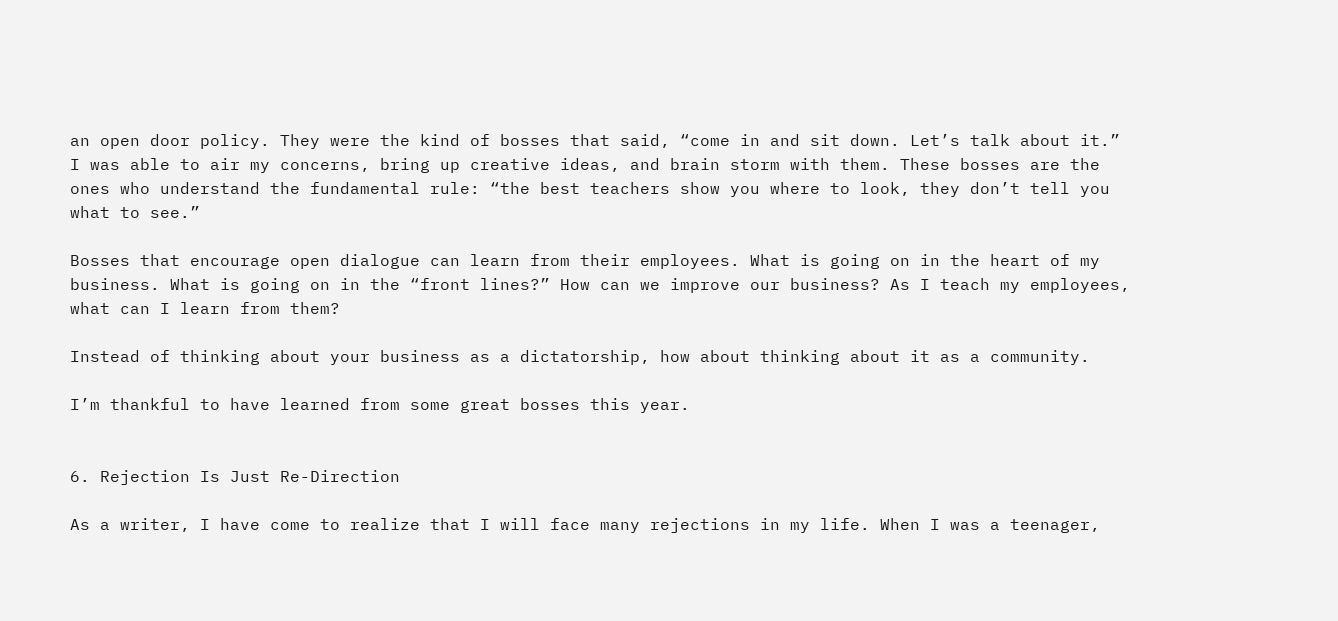an open door policy. They were the kind of bosses that said, “come in and sit down. Let’s talk about it.” I was able to air my concerns, bring up creative ideas, and brain storm with them. These bosses are the ones who understand the fundamental rule: “the best teachers show you where to look, they don’t tell you what to see.”

Bosses that encourage open dialogue can learn from their employees. What is going on in the heart of my business. What is going on in the “front lines?” How can we improve our business? As I teach my employees, what can I learn from them?

Instead of thinking about your business as a dictatorship, how about thinking about it as a community.

I’m thankful to have learned from some great bosses this year.


6. Rejection Is Just Re-Direction

As a writer, I have come to realize that I will face many rejections in my life. When I was a teenager,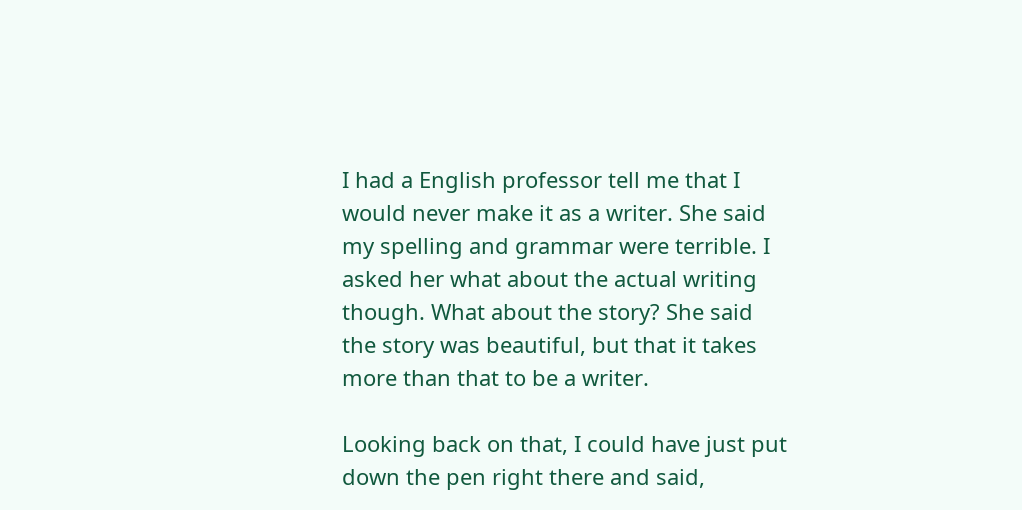I had a English professor tell me that I would never make it as a writer. She said my spelling and grammar were terrible. I asked her what about the actual writing though. What about the story? She said the story was beautiful, but that it takes more than that to be a writer.

Looking back on that, I could have just put down the pen right there and said,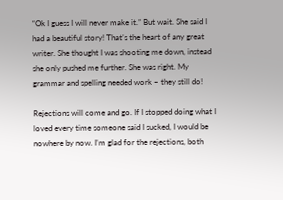“Ok I guess I will never make it.” But wait. She said I had a beautiful story! That’s the heart of any great writer. She thought I was shooting me down, instead she only pushed me further. She was right. My grammar and spelling needed work – they still do!

Rejections will come and go. If I stopped doing what I loved every time someone said I sucked, I would be nowhere by now. I’m glad for the rejections, both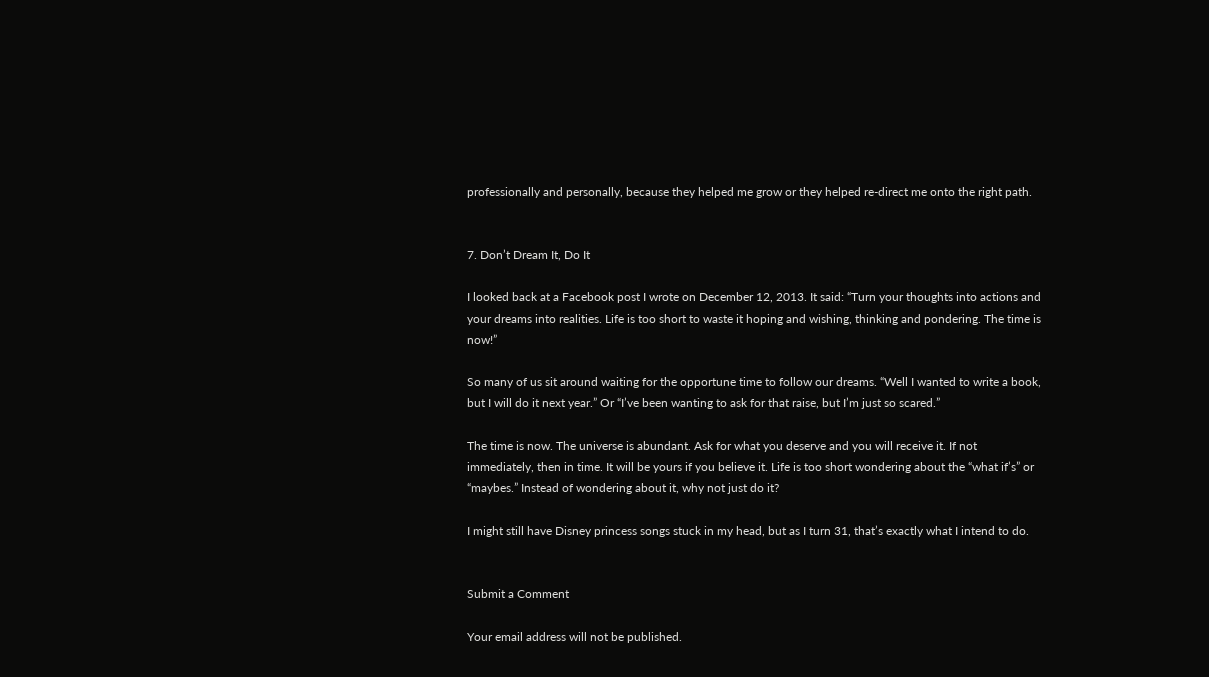professionally and personally, because they helped me grow or they helped re-direct me onto the right path.


7. Don’t Dream It, Do It

I looked back at a Facebook post I wrote on December 12, 2013. It said: “Turn your thoughts into actions and your dreams into realities. Life is too short to waste it hoping and wishing, thinking and pondering. The time is now!”

So many of us sit around waiting for the opportune time to follow our dreams. “Well I wanted to write a book, but I will do it next year.” Or “I’ve been wanting to ask for that raise, but I’m just so scared.”

The time is now. The universe is abundant. Ask for what you deserve and you will receive it. If not immediately, then in time. It will be yours if you believe it. Life is too short wondering about the “what if’s” or “maybes.” Instead of wondering about it, why not just do it?

I might still have Disney princess songs stuck in my head, but as I turn 31, that’s exactly what I intend to do.


Submit a Comment

Your email address will not be published.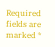Required fields are marked *